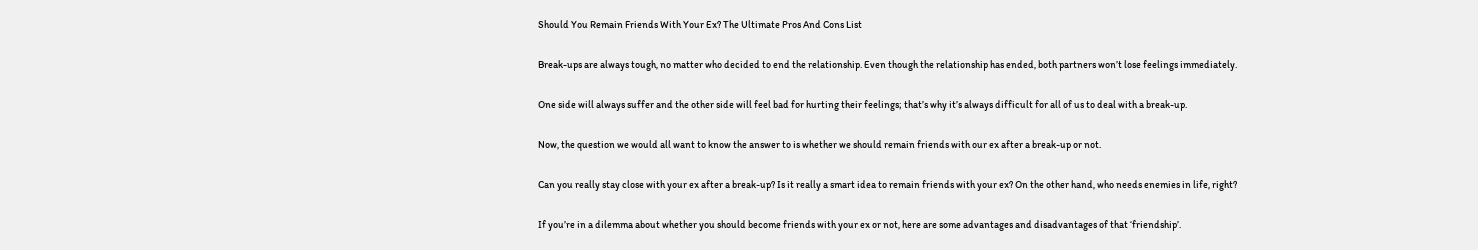Should You Remain Friends With Your Ex? The Ultimate Pros And Cons List

Break-ups are always tough, no matter who decided to end the relationship. Even though the relationship has ended, both partners won’t lose feelings immediately.

One side will always suffer and the other side will feel bad for hurting their feelings; that’s why it’s always difficult for all of us to deal with a break-up.

Now, the question we would all want to know the answer to is whether we should remain friends with our ex after a break-up or not.

Can you really stay close with your ex after a break-up? Is it really a smart idea to remain friends with your ex? On the other hand, who needs enemies in life, right?

If you’re in a dilemma about whether you should become friends with your ex or not, here are some advantages and disadvantages of that ‘friendship’.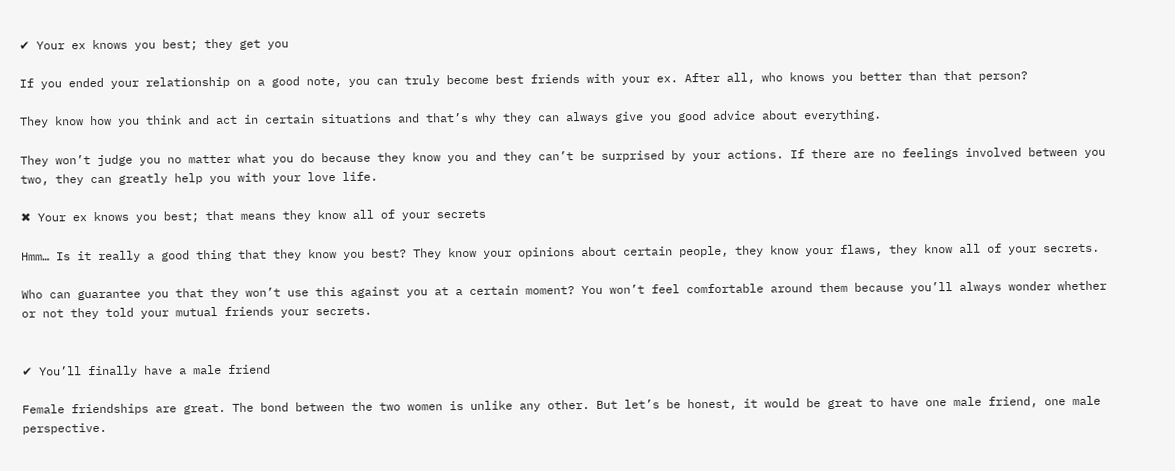✔ Your ex knows you best; they get you

If you ended your relationship on a good note, you can truly become best friends with your ex. After all, who knows you better than that person?

They know how you think and act in certain situations and that’s why they can always give you good advice about everything.

They won’t judge you no matter what you do because they know you and they can’t be surprised by your actions. If there are no feelings involved between you two, they can greatly help you with your love life.

✖ Your ex knows you best; that means they know all of your secrets

Hmm… Is it really a good thing that they know you best? They know your opinions about certain people, they know your flaws, they know all of your secrets.

Who can guarantee you that they won’t use this against you at a certain moment? You won’t feel comfortable around them because you’ll always wonder whether or not they told your mutual friends your secrets.


✔ You’ll finally have a male friend

Female friendships are great. The bond between the two women is unlike any other. But let’s be honest, it would be great to have one male friend, one male perspective.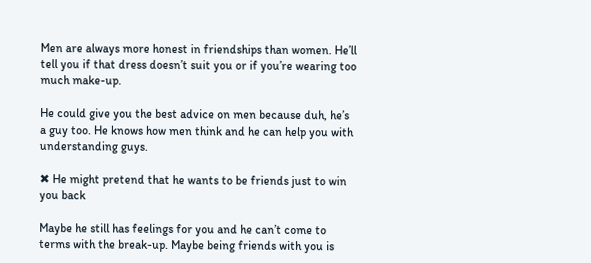Men are always more honest in friendships than women. He’ll tell you if that dress doesn’t suit you or if you’re wearing too much make-up.

He could give you the best advice on men because duh, he’s a guy too. He knows how men think and he can help you with understanding guys.

✖ He might pretend that he wants to be friends just to win you back

Maybe he still has feelings for you and he can’t come to terms with the break-up. Maybe being friends with you is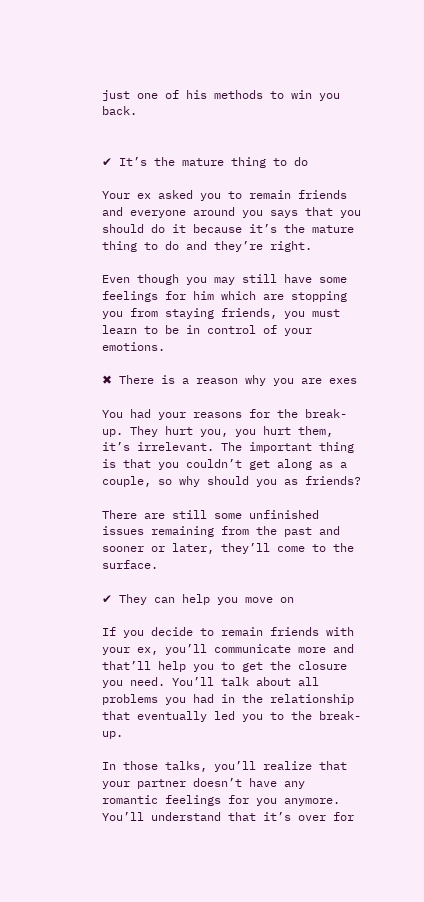just one of his methods to win you back.


✔ It’s the mature thing to do

Your ex asked you to remain friends and everyone around you says that you should do it because it’s the mature thing to do and they’re right.

Even though you may still have some feelings for him which are stopping you from staying friends, you must learn to be in control of your emotions.

✖ There is a reason why you are exes

You had your reasons for the break-up. They hurt you, you hurt them, it’s irrelevant. The important thing is that you couldn’t get along as a couple, so why should you as friends?

There are still some unfinished issues remaining from the past and sooner or later, they’ll come to the surface.

✔ They can help you move on

If you decide to remain friends with your ex, you’ll communicate more and that’ll help you to get the closure you need. You’ll talk about all problems you had in the relationship that eventually led you to the break-up.

In those talks, you’ll realize that your partner doesn’t have any romantic feelings for you anymore. You’ll understand that it’s over for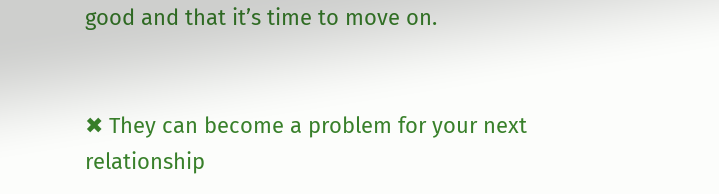good and that it’s time to move on.


✖ They can become a problem for your next relationship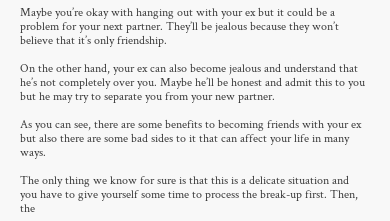Maybe you’re okay with hanging out with your ex but it could be a problem for your next partner. They’ll be jealous because they won’t believe that it’s only friendship.

On the other hand, your ex can also become jealous and understand that he’s not completely over you. Maybe he’ll be honest and admit this to you but he may try to separate you from your new partner.

As you can see, there are some benefits to becoming friends with your ex but also there are some bad sides to it that can affect your life in many ways.

The only thing we know for sure is that this is a delicate situation and you have to give yourself some time to process the break-up first. Then, the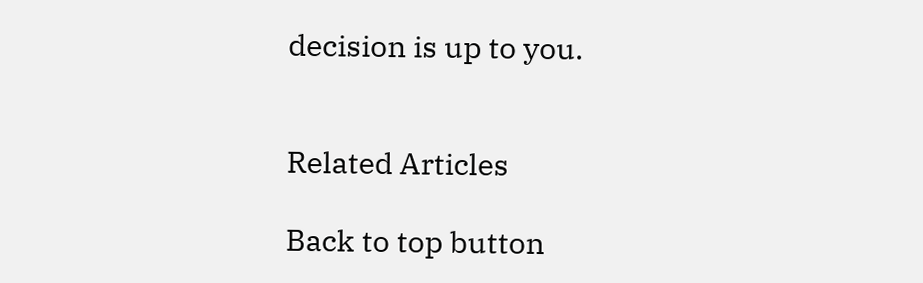decision is up to you.


Related Articles

Back to top button